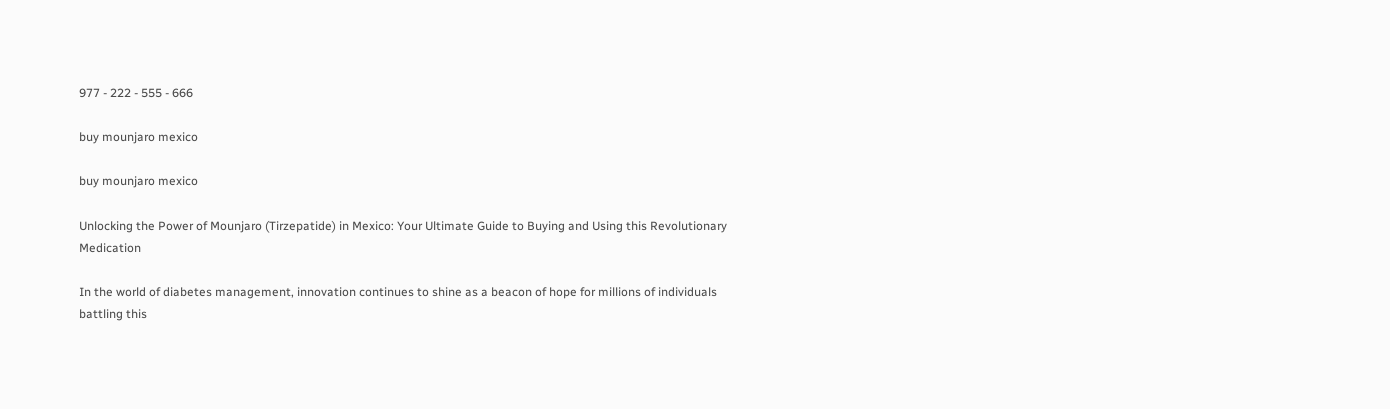977 - 222 - 555 - 666

buy mounjaro mexico

buy mounjaro mexico

Unlocking the Power of Mounjaro (Tirzepatide) in Mexico: Your Ultimate Guide to Buying and Using this Revolutionary Medication

In the world of diabetes management, innovation continues to shine as a beacon of hope for millions of individuals battling this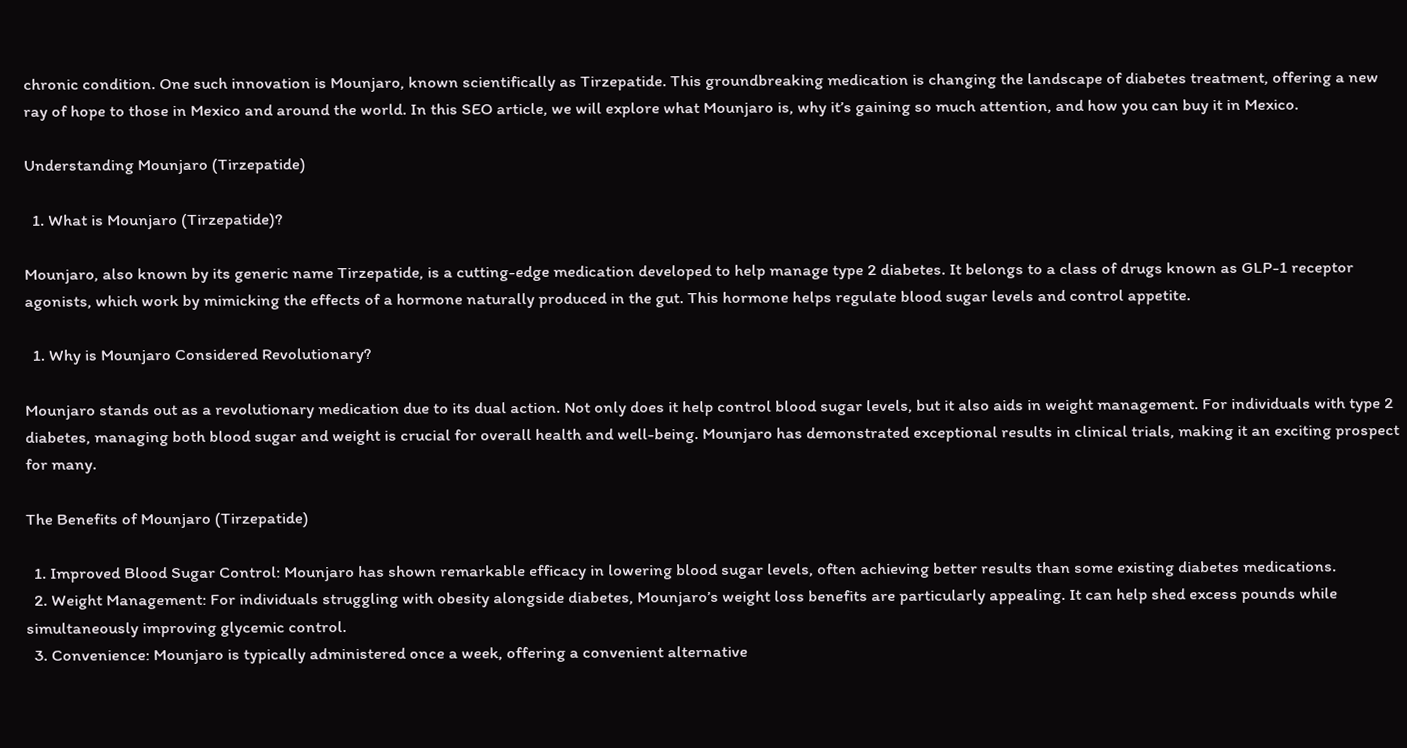chronic condition. One such innovation is Mounjaro, known scientifically as Tirzepatide. This groundbreaking medication is changing the landscape of diabetes treatment, offering a new ray of hope to those in Mexico and around the world. In this SEO article, we will explore what Mounjaro is, why it’s gaining so much attention, and how you can buy it in Mexico.

Understanding Mounjaro (Tirzepatide)

  1. What is Mounjaro (Tirzepatide)?

Mounjaro, also known by its generic name Tirzepatide, is a cutting-edge medication developed to help manage type 2 diabetes. It belongs to a class of drugs known as GLP-1 receptor agonists, which work by mimicking the effects of a hormone naturally produced in the gut. This hormone helps regulate blood sugar levels and control appetite.

  1. Why is Mounjaro Considered Revolutionary?

Mounjaro stands out as a revolutionary medication due to its dual action. Not only does it help control blood sugar levels, but it also aids in weight management. For individuals with type 2 diabetes, managing both blood sugar and weight is crucial for overall health and well-being. Mounjaro has demonstrated exceptional results in clinical trials, making it an exciting prospect for many.

The Benefits of Mounjaro (Tirzepatide)

  1. Improved Blood Sugar Control: Mounjaro has shown remarkable efficacy in lowering blood sugar levels, often achieving better results than some existing diabetes medications.
  2. Weight Management: For individuals struggling with obesity alongside diabetes, Mounjaro’s weight loss benefits are particularly appealing. It can help shed excess pounds while simultaneously improving glycemic control.
  3. Convenience: Mounjaro is typically administered once a week, offering a convenient alternative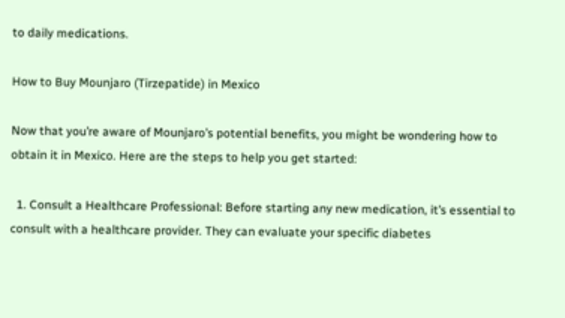to daily medications.

How to Buy Mounjaro (Tirzepatide) in Mexico

Now that you’re aware of Mounjaro’s potential benefits, you might be wondering how to obtain it in Mexico. Here are the steps to help you get started:

  1. Consult a Healthcare Professional: Before starting any new medication, it’s essential to consult with a healthcare provider. They can evaluate your specific diabetes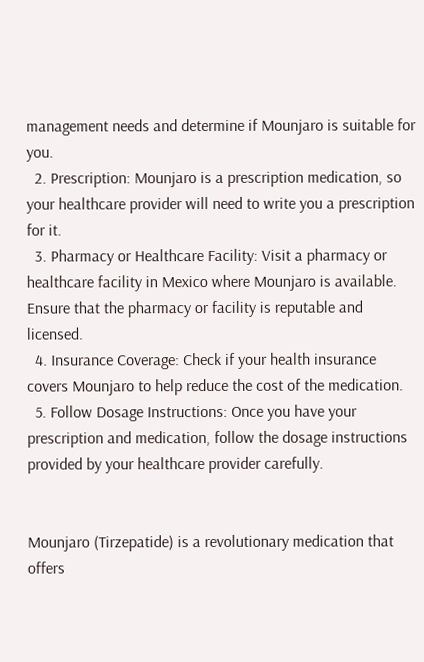management needs and determine if Mounjaro is suitable for you.
  2. Prescription: Mounjaro is a prescription medication, so your healthcare provider will need to write you a prescription for it.
  3. Pharmacy or Healthcare Facility: Visit a pharmacy or healthcare facility in Mexico where Mounjaro is available. Ensure that the pharmacy or facility is reputable and licensed.
  4. Insurance Coverage: Check if your health insurance covers Mounjaro to help reduce the cost of the medication.
  5. Follow Dosage Instructions: Once you have your prescription and medication, follow the dosage instructions provided by your healthcare provider carefully.


Mounjaro (Tirzepatide) is a revolutionary medication that offers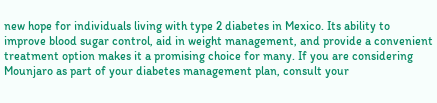new hope for individuals living with type 2 diabetes in Mexico. Its ability to improve blood sugar control, aid in weight management, and provide a convenient treatment option makes it a promising choice for many. If you are considering Mounjaro as part of your diabetes management plan, consult your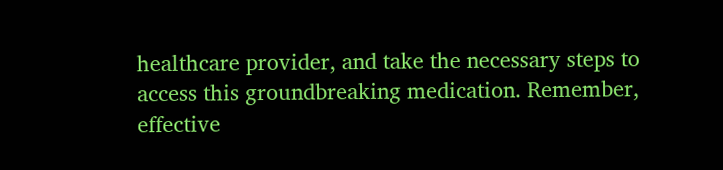healthcare provider, and take the necessary steps to access this groundbreaking medication. Remember, effective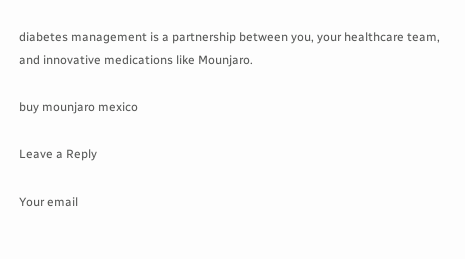diabetes management is a partnership between you, your healthcare team, and innovative medications like Mounjaro.

buy mounjaro mexico

Leave a Reply

Your email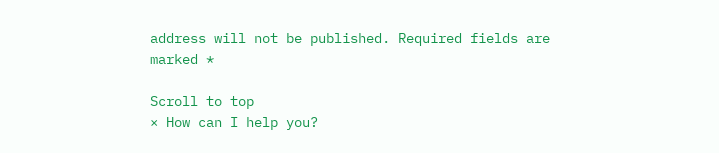address will not be published. Required fields are marked *

Scroll to top
× How can I help you?